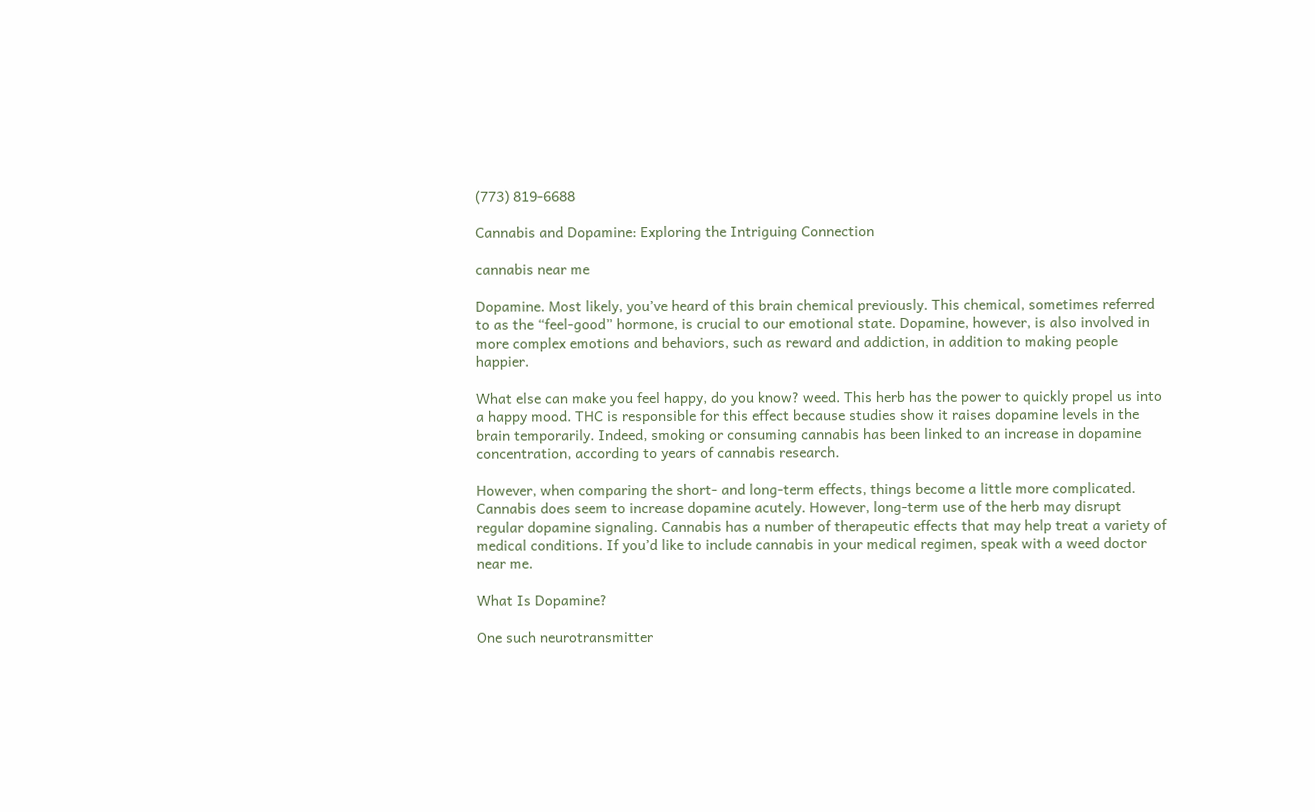(773) 819-6688

Cannabis and Dopamine: Exploring the Intriguing Connection

cannabis near me

Dopamine. Most likely, you’ve heard of this brain chemical previously. This chemical, sometimes referred to as the “feel-good” hormone, is crucial to our emotional state. Dopamine, however, is also involved in more complex emotions and behaviors, such as reward and addiction, in addition to making people happier.

What else can make you feel happy, do you know? weed. This herb has the power to quickly propel us into a happy mood. THC is responsible for this effect because studies show it raises dopamine levels in the brain temporarily. Indeed, smoking or consuming cannabis has been linked to an increase in dopamine concentration, according to years of cannabis research.

However, when comparing the short- and long-term effects, things become a little more complicated. Cannabis does seem to increase dopamine acutely. However, long-term use of the herb may disrupt regular dopamine signaling. Cannabis has a number of therapeutic effects that may help treat a variety of medical conditions. If you’d like to include cannabis in your medical regimen, speak with a weed doctor near me.

What Is Dopamine?

One such neurotransmitter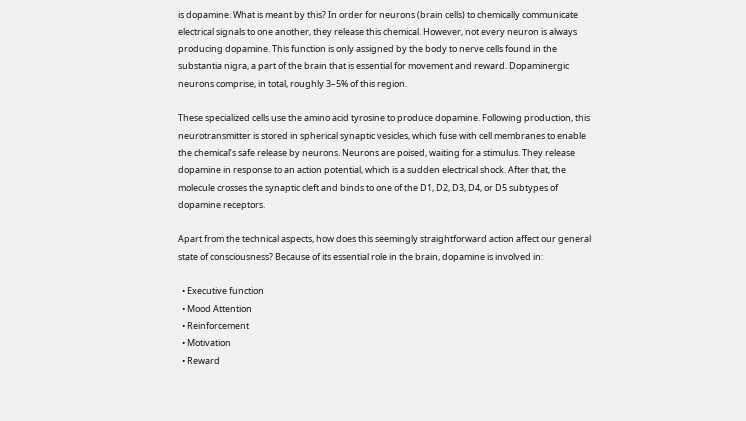is dopamine. What is meant by this? In order for neurons (brain cells) to chemically communicate electrical signals to one another, they release this chemical. However, not every neuron is always producing dopamine. This function is only assigned by the body to nerve cells found in the substantia nigra, a part of the brain that is essential for movement and reward. Dopaminergic neurons comprise, in total, roughly 3–5% of this region.

These specialized cells use the amino acid tyrosine to produce dopamine. Following production, this neurotransmitter is stored in spherical synaptic vesicles, which fuse with cell membranes to enable the chemical’s safe release by neurons. Neurons are poised, waiting for a stimulus. They release dopamine in response to an action potential, which is a sudden electrical shock. After that, the molecule crosses the synaptic cleft and binds to one of the D1, D2, D3, D4, or D5 subtypes of dopamine receptors.

Apart from the technical aspects, how does this seemingly straightforward action affect our general state of consciousness? Because of its essential role in the brain, dopamine is involved in:

  • Executive function
  • Mood Attention
  • Reinforcement
  • Motivation
  • Reward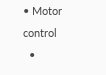• Motor control
  •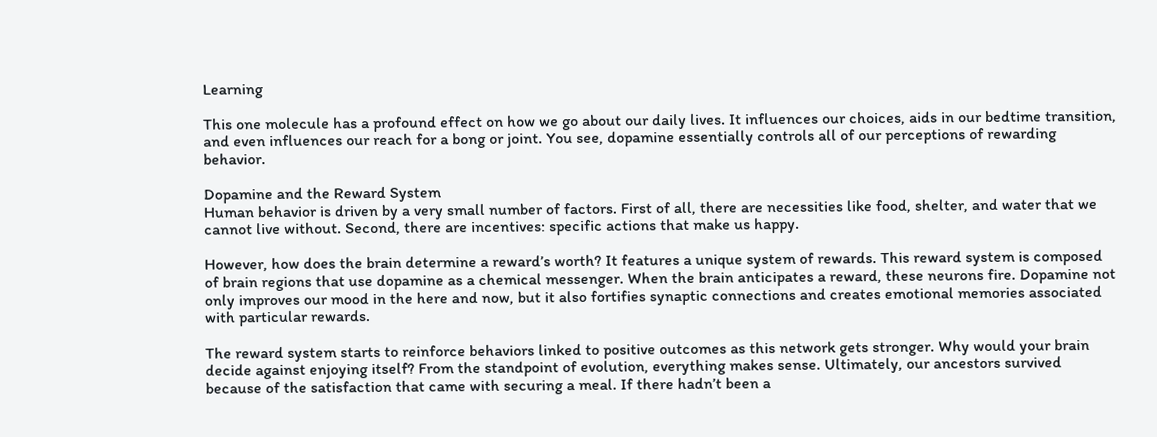Learning

This one molecule has a profound effect on how we go about our daily lives. It influences our choices, aids in our bedtime transition, and even influences our reach for a bong or joint. You see, dopamine essentially controls all of our perceptions of rewarding behavior.

Dopamine and the Reward System
Human behavior is driven by a very small number of factors. First of all, there are necessities like food, shelter, and water that we cannot live without. Second, there are incentives: specific actions that make us happy.

However, how does the brain determine a reward’s worth? It features a unique system of rewards. This reward system is composed of brain regions that use dopamine as a chemical messenger. When the brain anticipates a reward, these neurons fire. Dopamine not only improves our mood in the here and now, but it also fortifies synaptic connections and creates emotional memories associated with particular rewards.

The reward system starts to reinforce behaviors linked to positive outcomes as this network gets stronger. Why would your brain decide against enjoying itself? From the standpoint of evolution, everything makes sense. Ultimately, our ancestors survived because of the satisfaction that came with securing a meal. If there hadn’t been a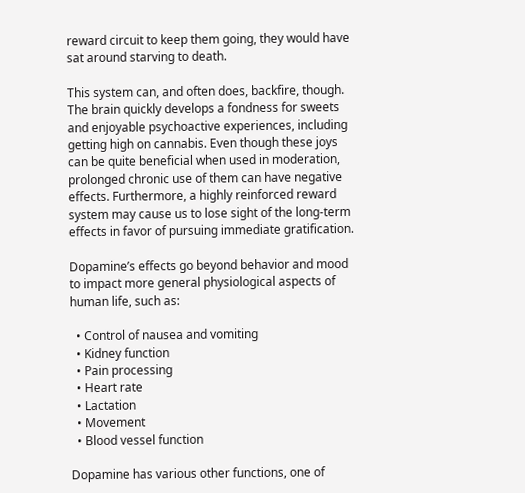reward circuit to keep them going, they would have sat around starving to death.

This system can, and often does, backfire, though. The brain quickly develops a fondness for sweets and enjoyable psychoactive experiences, including getting high on cannabis. Even though these joys can be quite beneficial when used in moderation, prolonged chronic use of them can have negative effects. Furthermore, a highly reinforced reward system may cause us to lose sight of the long-term effects in favor of pursuing immediate gratification.

Dopamine’s effects go beyond behavior and mood to impact more general physiological aspects of human life, such as:

  • Control of nausea and vomiting
  • Kidney function
  • Pain processing
  • Heart rate
  • Lactation
  • Movement
  • Blood vessel function

Dopamine has various other functions, one of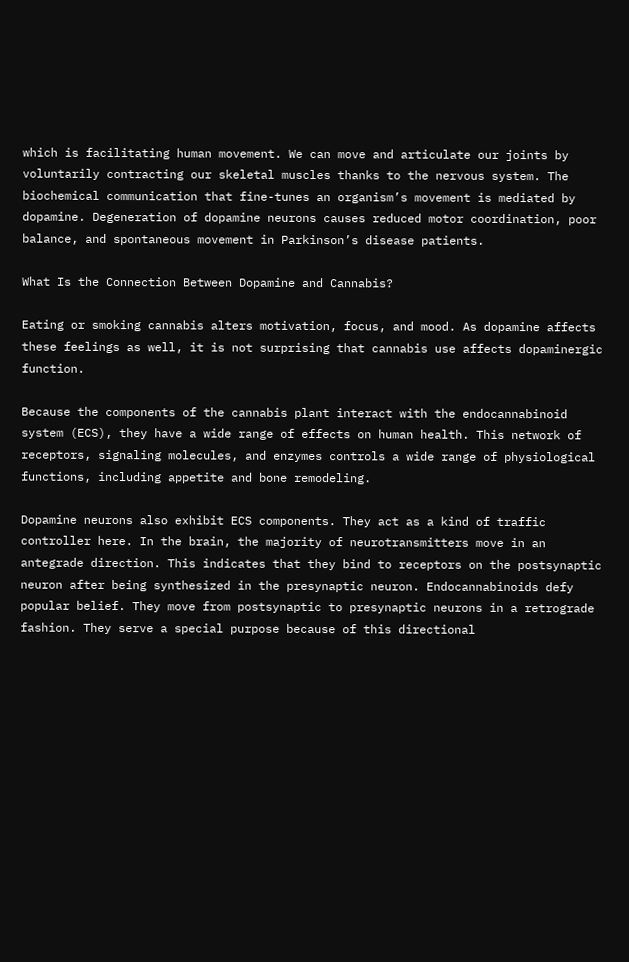which is facilitating human movement. We can move and articulate our joints by voluntarily contracting our skeletal muscles thanks to the nervous system. The biochemical communication that fine-tunes an organism’s movement is mediated by dopamine. Degeneration of dopamine neurons causes reduced motor coordination, poor balance, and spontaneous movement in Parkinson’s disease patients.

What Is the Connection Between Dopamine and Cannabis?

Eating or smoking cannabis alters motivation, focus, and mood. As dopamine affects these feelings as well, it is not surprising that cannabis use affects dopaminergic function.

Because the components of the cannabis plant interact with the endocannabinoid system (ECS), they have a wide range of effects on human health. This network of receptors, signaling molecules, and enzymes controls a wide range of physiological functions, including appetite and bone remodeling.

Dopamine neurons also exhibit ECS components. They act as a kind of traffic controller here. In the brain, the majority of neurotransmitters move in an antegrade direction. This indicates that they bind to receptors on the postsynaptic neuron after being synthesized in the presynaptic neuron. Endocannabinoids defy popular belief. They move from postsynaptic to presynaptic neurons in a retrograde fashion. They serve a special purpose because of this directional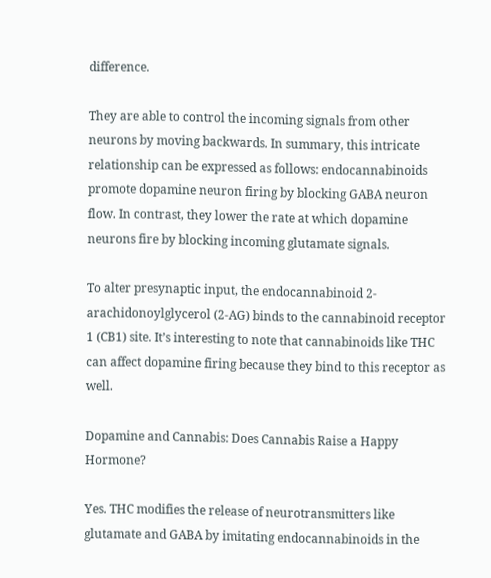difference.

They are able to control the incoming signals from other neurons by moving backwards. In summary, this intricate relationship can be expressed as follows: endocannabinoids promote dopamine neuron firing by blocking GABA neuron flow. In contrast, they lower the rate at which dopamine neurons fire by blocking incoming glutamate signals.

To alter presynaptic input, the endocannabinoid 2-arachidonoylglycerol (2-AG) binds to the cannabinoid receptor 1 (CB1) site. It’s interesting to note that cannabinoids like THC can affect dopamine firing because they bind to this receptor as well.

Dopamine and Cannabis: Does Cannabis Raise a Happy Hormone?

Yes. THC modifies the release of neurotransmitters like glutamate and GABA by imitating endocannabinoids in the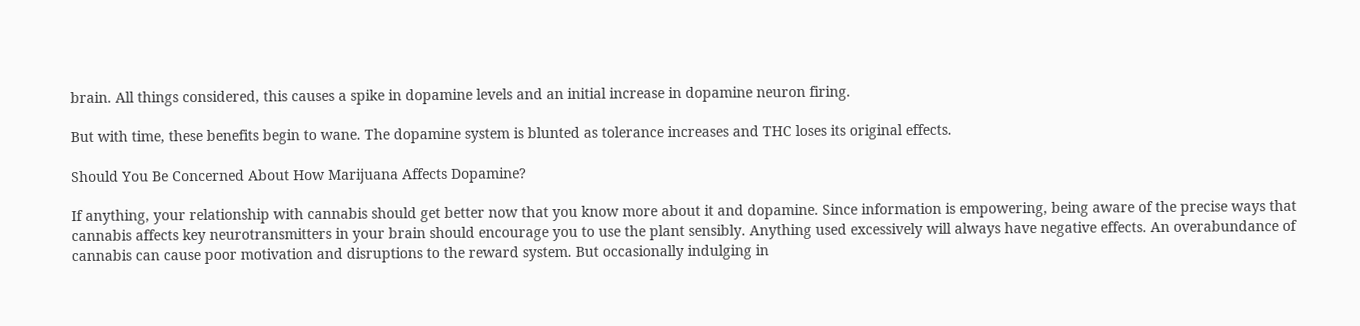brain. All things considered, this causes a spike in dopamine levels and an initial increase in dopamine neuron firing.

But with time, these benefits begin to wane. The dopamine system is blunted as tolerance increases and THC loses its original effects.

Should You Be Concerned About How Marijuana Affects Dopamine?

If anything, your relationship with cannabis should get better now that you know more about it and dopamine. Since information is empowering, being aware of the precise ways that cannabis affects key neurotransmitters in your brain should encourage you to use the plant sensibly. Anything used excessively will always have negative effects. An overabundance of cannabis can cause poor motivation and disruptions to the reward system. But occasionally indulging in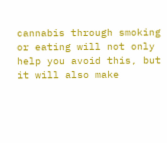cannabis through smoking or eating will not only help you avoid this, but it will also make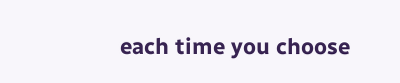each time you choose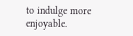to indulge more enjoyable.